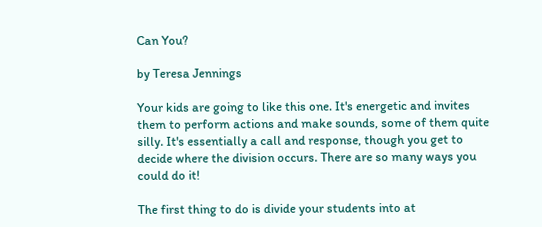Can You?

by Teresa Jennings

Your kids are going to like this one. It's energetic and invites them to perform actions and make sounds, some of them quite silly. It's essentially a call and response, though you get to decide where the division occurs. There are so many ways you could do it!

The first thing to do is divide your students into at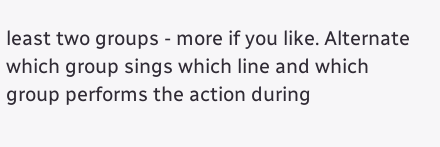least two groups - more if you like. Alternate which group sings which line and which group performs the action during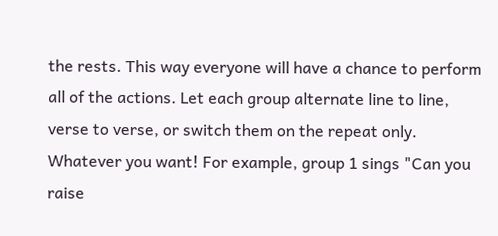the rests. This way everyone will have a chance to perform all of the actions. Let each group alternate line to line, verse to verse, or switch them on the repeat only. Whatever you want! For example, group 1 sings "Can you raise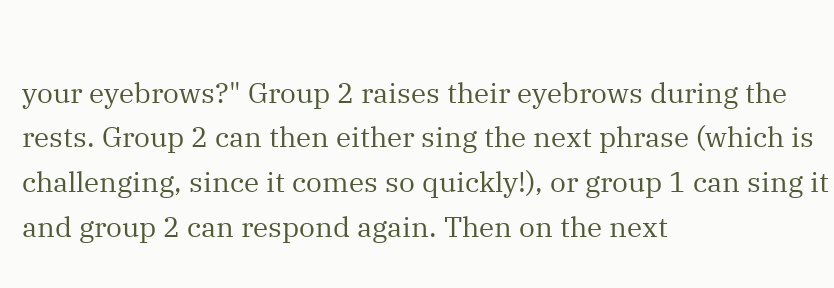your eyebrows?" Group 2 raises their eyebrows during the rests. Group 2 can then either sing the next phrase (which is challenging, since it comes so quickly!), or group 1 can sing it and group 2 can respond again. Then on the next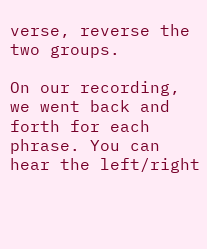verse, reverse the two groups.

On our recording, we went back and forth for each phrase. You can hear the left/right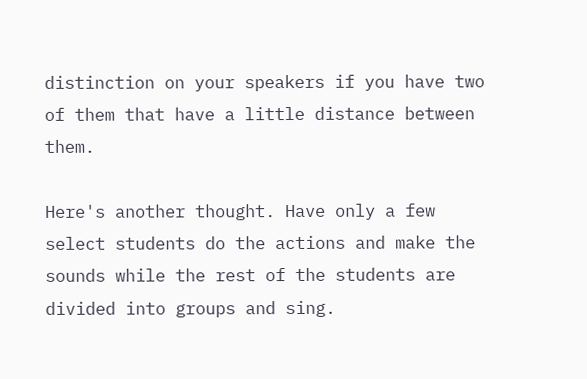distinction on your speakers if you have two of them that have a little distance between them.

Here's another thought. Have only a few select students do the actions and make the sounds while the rest of the students are divided into groups and sing.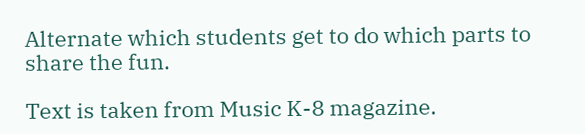Alternate which students get to do which parts to share the fun.

Text is taken from Music K-8 magazine.